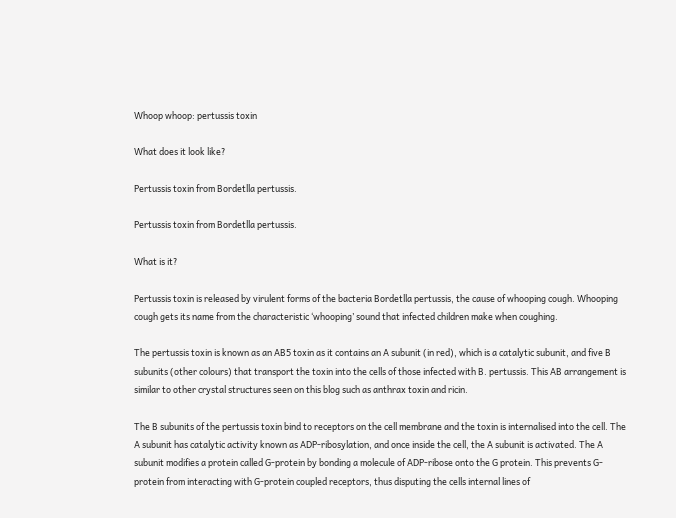Whoop whoop: pertussis toxin

What does it look like?

Pertussis toxin from Bordetlla pertussis.

Pertussis toxin from Bordetlla pertussis.

What is it?

Pertussis toxin is released by virulent forms of the bacteria Bordetlla pertussis, the cause of whooping cough. Whooping cough gets its name from the characteristic ‘whooping’ sound that infected children make when coughing.

The pertussis toxin is known as an AB5 toxin as it contains an A subunit (in red), which is a catalytic subunit, and five B subunits (other colours) that transport the toxin into the cells of those infected with B. pertussis. This AB arrangement is similar to other crystal structures seen on this blog such as anthrax toxin and ricin.

The B subunits of the pertussis toxin bind to receptors on the cell membrane and the toxin is internalised into the cell. The A subunit has catalytic activity known as ADP-ribosylation, and once inside the cell, the A subunit is activated. The A subunit modifies a protein called G-protein by bonding a molecule of ADP-ribose onto the G protein. This prevents G-protein from interacting with G-protein coupled receptors, thus disputing the cells internal lines of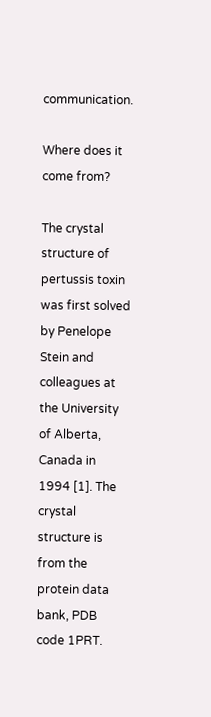communication.

Where does it come from?

The crystal structure of pertussis toxin was first solved by Penelope Stein and colleagues at the University of Alberta, Canada in 1994 [1]. The crystal structure is from the protein data bank, PDB code 1PRT.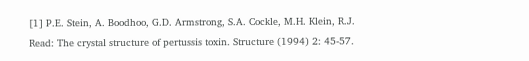[1] P.E. Stein, A. Boodhoo, G.D. Armstrong, S.A. Cockle, M.H. Klein, R.J. Read: The crystal structure of pertussis toxin. Structure (1994) 2: 45-57.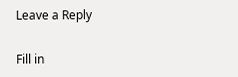Leave a Reply

Fill in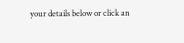your details below or click an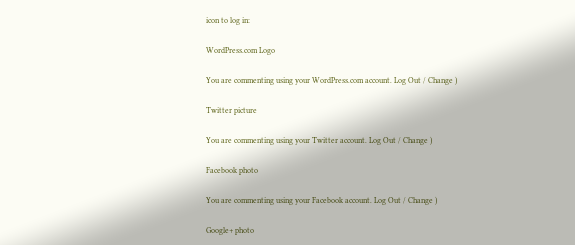icon to log in:

WordPress.com Logo

You are commenting using your WordPress.com account. Log Out / Change )

Twitter picture

You are commenting using your Twitter account. Log Out / Change )

Facebook photo

You are commenting using your Facebook account. Log Out / Change )

Google+ photo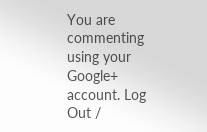You are commenting using your Google+ account. Log Out /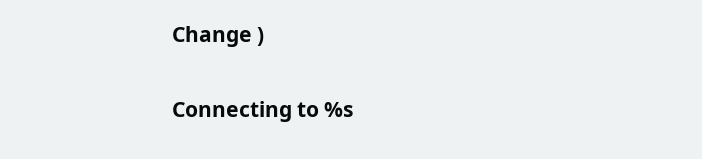Change )

Connecting to %s